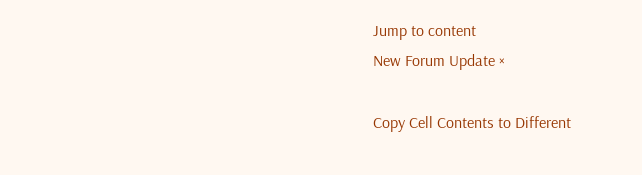Jump to content
New Forum Update ×

Copy Cell Contents to Different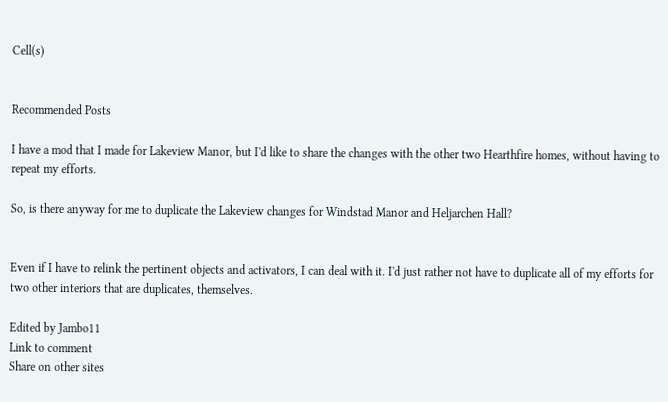Cell(s)


Recommended Posts

I have a mod that I made for Lakeview Manor, but I'd like to share the changes with the other two Hearthfire homes, without having to repeat my efforts.

So, is there anyway for me to duplicate the Lakeview changes for Windstad Manor and Heljarchen Hall?


Even if I have to relink the pertinent objects and activators, I can deal with it. I'd just rather not have to duplicate all of my efforts for two other interiors that are duplicates, themselves.

Edited by Jambo11
Link to comment
Share on other sites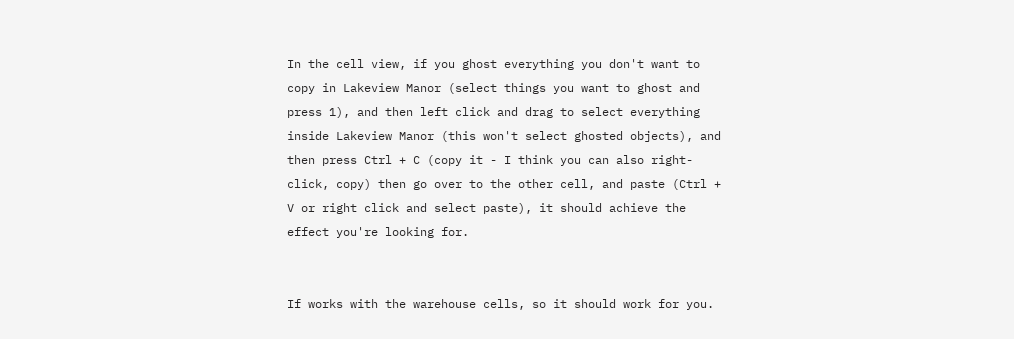In the cell view, if you ghost everything you don't want to copy in Lakeview Manor (select things you want to ghost and press 1), and then left click and drag to select everything inside Lakeview Manor (this won't select ghosted objects), and then press Ctrl + C (copy it - I think you can also right-click, copy) then go over to the other cell, and paste (Ctrl + V or right click and select paste), it should achieve the effect you're looking for.


If works with the warehouse cells, so it should work for you.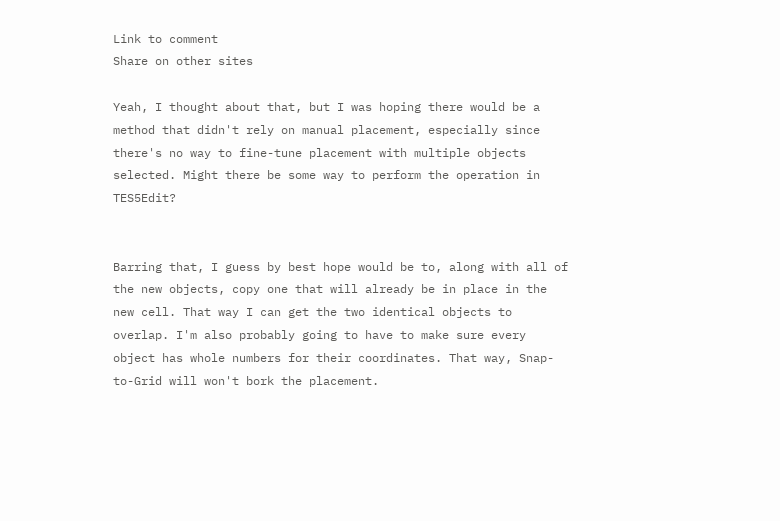Link to comment
Share on other sites

Yeah, I thought about that, but I was hoping there would be a method that didn't rely on manual placement, especially since there's no way to fine-tune placement with multiple objects selected. Might there be some way to perform the operation in TES5Edit?


Barring that, I guess by best hope would be to, along with all of the new objects, copy one that will already be in place in the new cell. That way I can get the two identical objects to overlap. I'm also probably going to have to make sure every object has whole numbers for their coordinates. That way, Snap-to-Grid will won't bork the placement.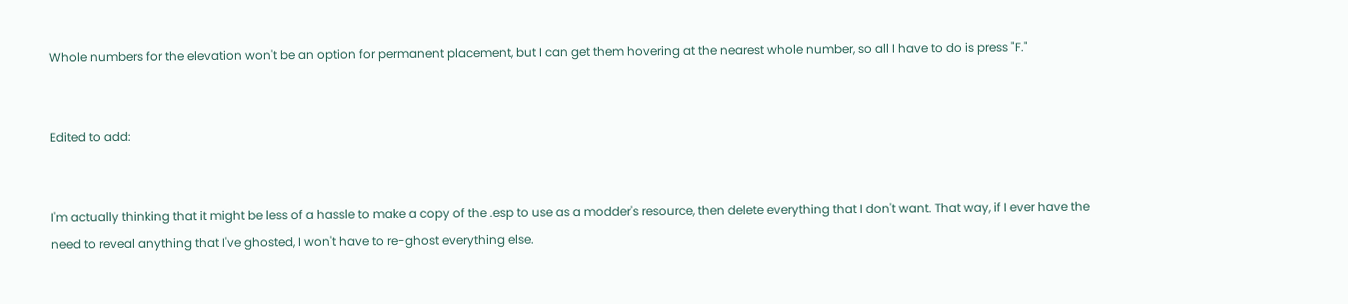Whole numbers for the elevation won't be an option for permanent placement, but I can get them hovering at the nearest whole number, so all I have to do is press "F."


Edited to add:


I'm actually thinking that it might be less of a hassle to make a copy of the .esp to use as a modder's resource, then delete everything that I don't want. That way, if I ever have the need to reveal anything that I've ghosted, I won't have to re-ghost everything else.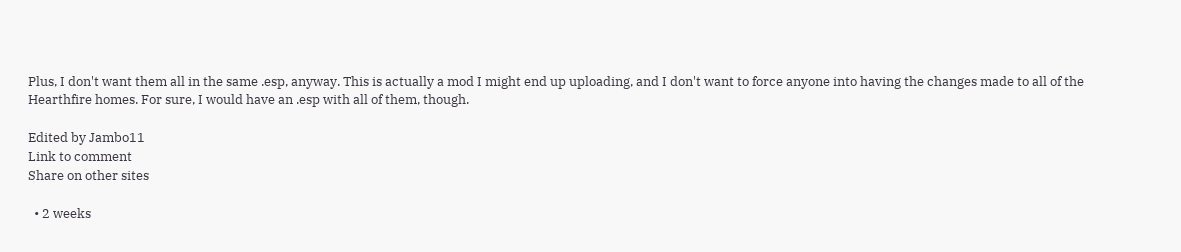Plus, I don't want them all in the same .esp, anyway. This is actually a mod I might end up uploading, and I don't want to force anyone into having the changes made to all of the Hearthfire homes. For sure, I would have an .esp with all of them, though.

Edited by Jambo11
Link to comment
Share on other sites

  • 2 weeks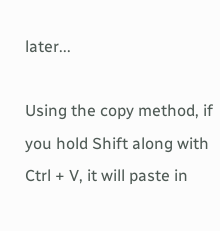later...

Using the copy method, if you hold Shift along with Ctrl + V, it will paste in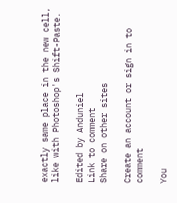exactly same place in the new cell, like with Photoshop's Shift-Paste.

Edited by Anduniel
Link to comment
Share on other sites

Create an account or sign in to comment

You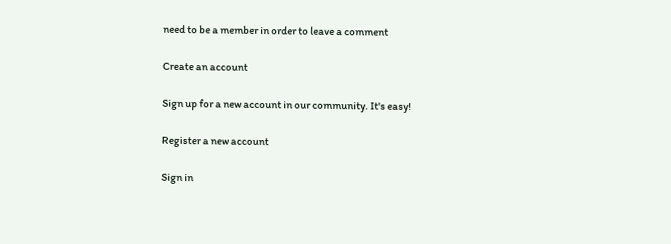need to be a member in order to leave a comment

Create an account

Sign up for a new account in our community. It's easy!

Register a new account

Sign in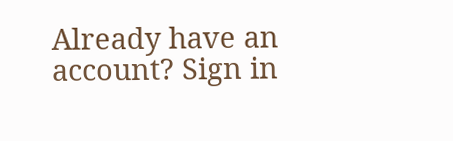Already have an account? Sign in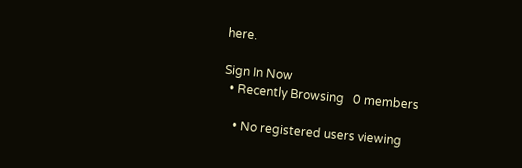here.

Sign In Now
  • Recently Browsing   0 members

    • No registered users viewing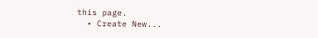this page.
  • Create New...